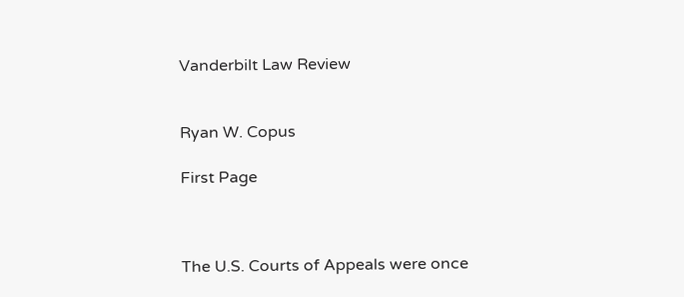Vanderbilt Law Review


Ryan W. Copus

First Page



The U.S. Courts of Appeals were once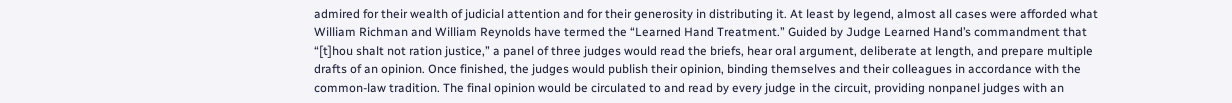admired for their wealth of judicial attention and for their generosity in distributing it. At least by legend, almost all cases were afforded what William Richman and William Reynolds have termed the “Learned Hand Treatment.” Guided by Judge Learned Hand’s commandment that “[t]hou shalt not ration justice,” a panel of three judges would read the briefs, hear oral argument, deliberate at length, and prepare multiple drafts of an opinion. Once finished, the judges would publish their opinion, binding themselves and their colleagues in accordance with the common-law tradition. The final opinion would be circulated to and read by every judge in the circuit, providing nonpanel judges with an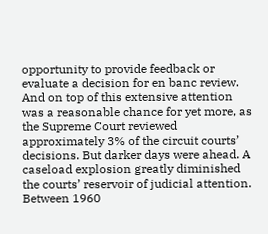opportunity to provide feedback or evaluate a decision for en banc review. And on top of this extensive attention was a reasonable chance for yet more, as the Supreme Court reviewed approximately 3% of the circuit courts’ decisions. But darker days were ahead. A caseload explosion greatly diminished the courts’ reservoir of judicial attention. Between 1960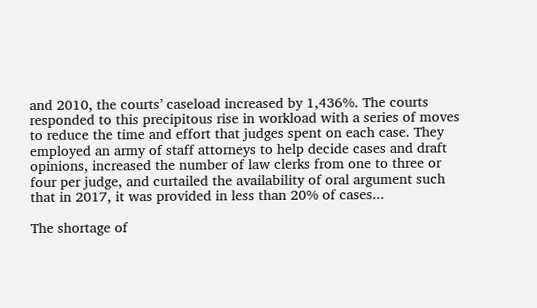and 2010, the courts’ caseload increased by 1,436%. The courts responded to this precipitous rise in workload with a series of moves to reduce the time and effort that judges spent on each case. They employed an army of staff attorneys to help decide cases and draft opinions, increased the number of law clerks from one to three or four per judge, and curtailed the availability of oral argument such that in 2017, it was provided in less than 20% of cases...

The shortage of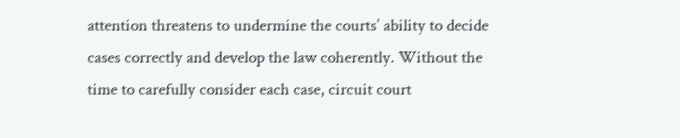attention threatens to undermine the courts’ ability to decide cases correctly and develop the law coherently. Without the time to carefully consider each case, circuit court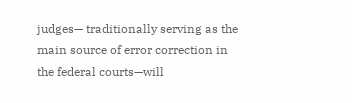judges— traditionally serving as the main source of error correction in the federal courts—will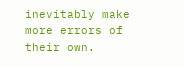inevitably make more errors of their own.